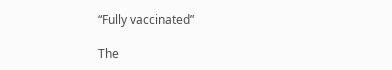“Fully vaccinated”

The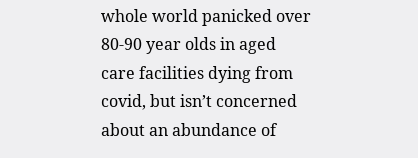whole world panicked over 80-90 year olds in aged care facilities dying from covid, but isn’t concerned about an abundance of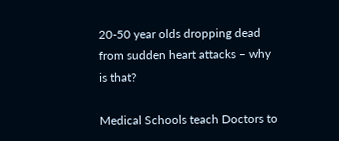20-50 year olds dropping dead from sudden heart attacks – why is that?

Medical Schools teach Doctors to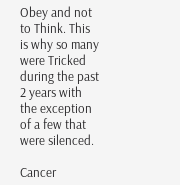Obey and not to Think. This is why so many were Tricked during the past 2 years with the exception of a few that were silenced.

Cancer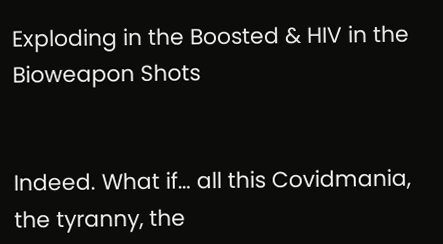Exploding in the Boosted & HIV in the Bioweapon Shots


Indeed. What if… all this Covidmania, the tyranny, the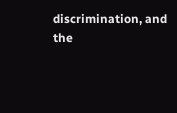discrimination, and the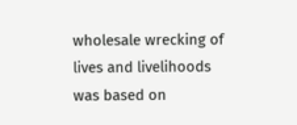wholesale wrecking of lives and livelihoods was based on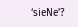‘sieNe’?